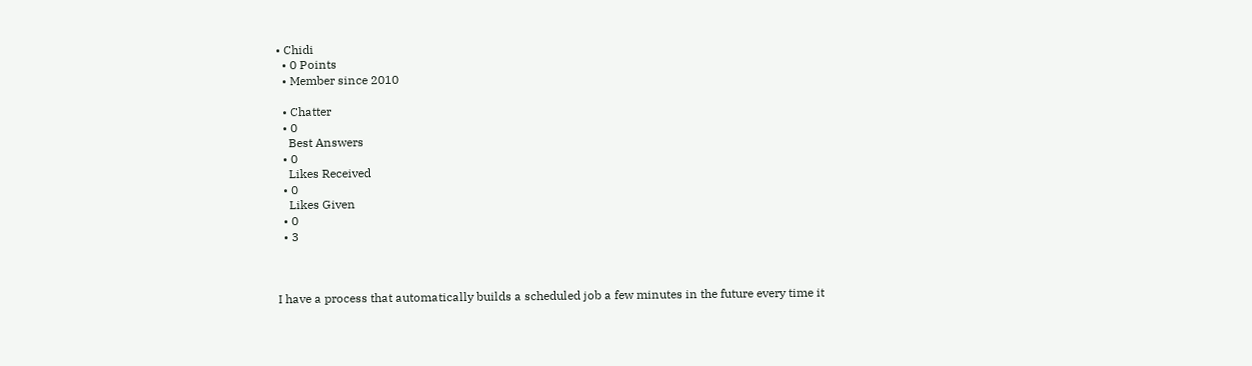• Chidi
  • 0 Points
  • Member since 2010

  • Chatter
  • 0
    Best Answers
  • 0
    Likes Received
  • 0
    Likes Given
  • 0
  • 3



I have a process that automatically builds a scheduled job a few minutes in the future every time it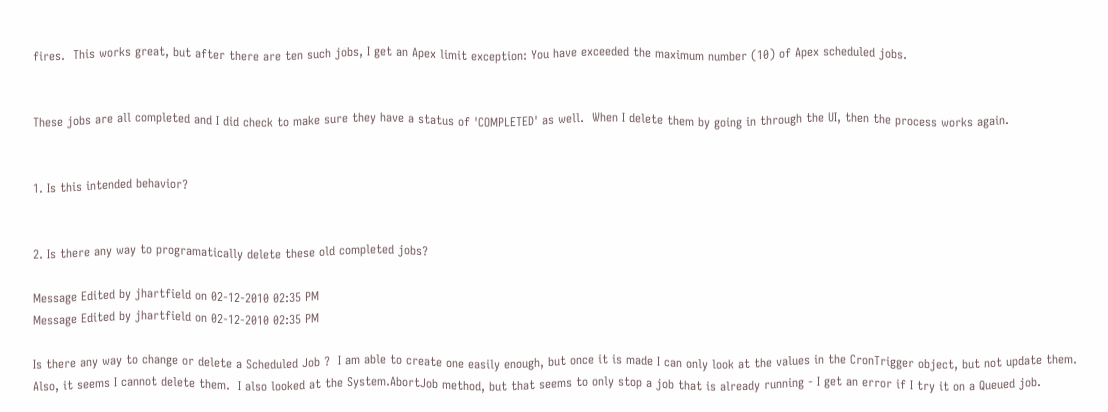fires.  This works great, but after there are ten such jobs, I get an Apex limit exception: You have exceeded the maximum number (10) of Apex scheduled jobs.


These jobs are all completed and I did check to make sure they have a status of 'COMPLETED' as well.  When I delete them by going in through the UI, then the process works again.


1. Is this intended behavior?


2. Is there any way to programatically delete these old completed jobs?

Message Edited by jhartfield on 02-12-2010 02:35 PM
Message Edited by jhartfield on 02-12-2010 02:35 PM

Is there any way to change or delete a Scheduled Job ?  I am able to create one easily enough, but once it is made I can only look at the values in the CronTrigger object, but not update them.  Also, it seems I cannot delete them.  I also looked at the System.AbortJob method, but that seems to only stop a job that is already running - I get an error if I try it on a Queued job.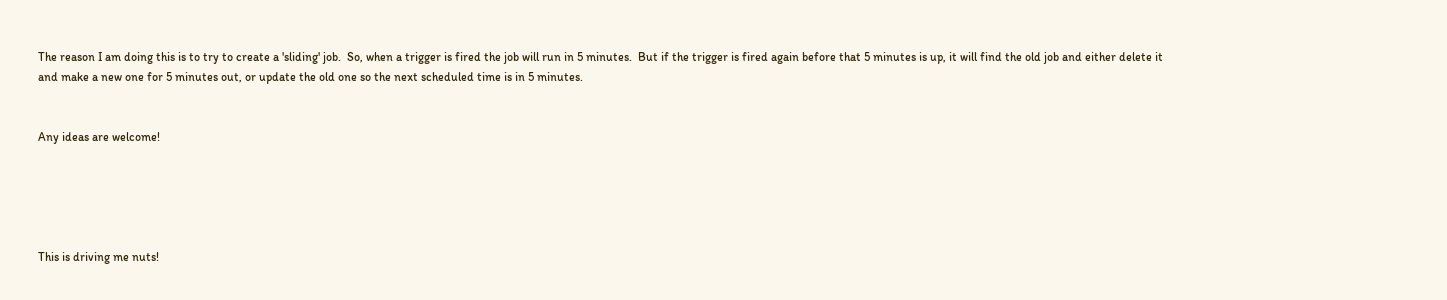The reason I am doing this is to try to create a 'sliding' job.  So, when a trigger is fired the job will run in 5 minutes.  But if the trigger is fired again before that 5 minutes is up, it will find the old job and either delete it and make a new one for 5 minutes out, or update the old one so the next scheduled time is in 5 minutes.


Any ideas are welcome!





This is driving me nuts!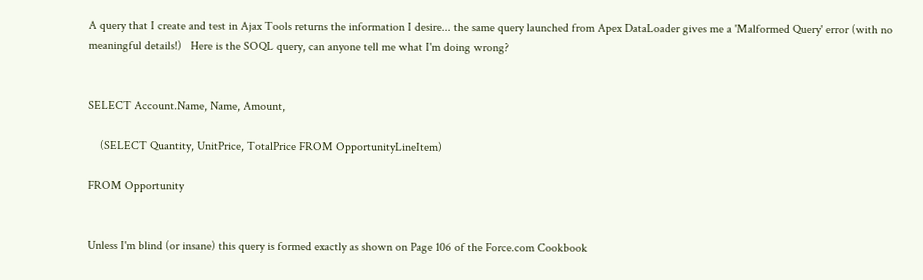A query that I create and test in Ajax Tools returns the information I desire... the same query launched from Apex DataLoader gives me a 'Malformed Query' error (with no meaningful details!)   Here is the SOQL query, can anyone tell me what I'm doing wrong?


SELECT Account.Name, Name, Amount,

    (SELECT Quantity, UnitPrice, TotalPrice FROM OpportunityLineItem)

FROM Opportunity


Unless I'm blind (or insane) this query is formed exactly as shown on Page 106 of the Force.com Cookbook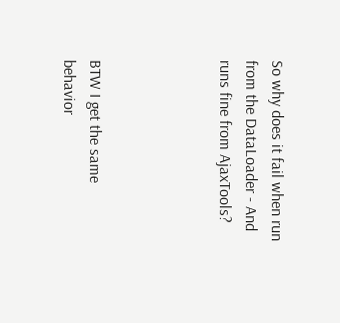So why does it fail when run from the DataLoader - And runs fine from AjaxTools?




BTW I get the same behavior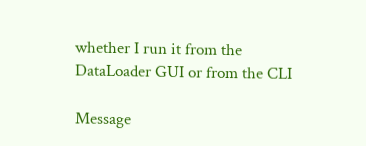whether I run it from the DataLoader GUI or from the CLI

Message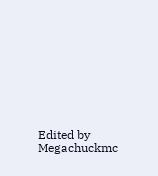Edited by Megachuckmc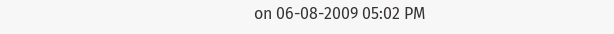on 06-08-2009 05:02 PM